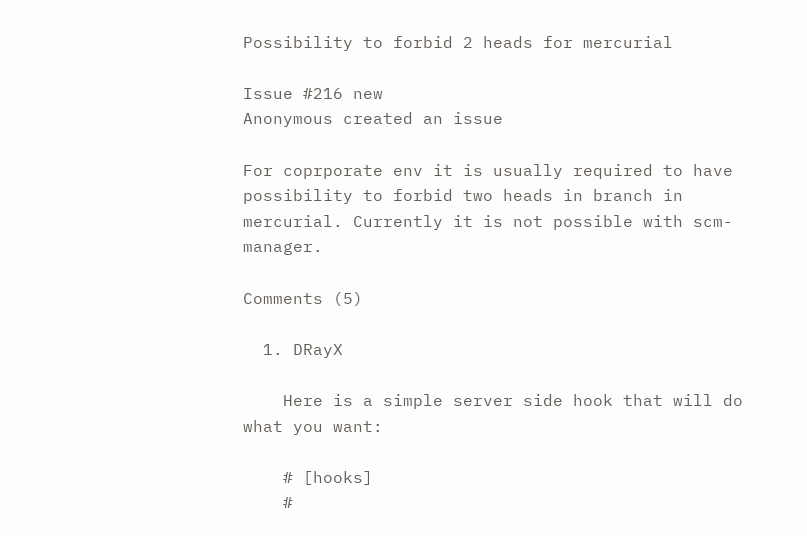Possibility to forbid 2 heads for mercurial

Issue #216 new
Anonymous created an issue

For coprporate env it is usually required to have possibility to forbid two heads in branch in mercurial. Currently it is not possible with scm-manager.

Comments (5)

  1. DRayX

    Here is a simple server side hook that will do what you want:

    # [hooks]
    #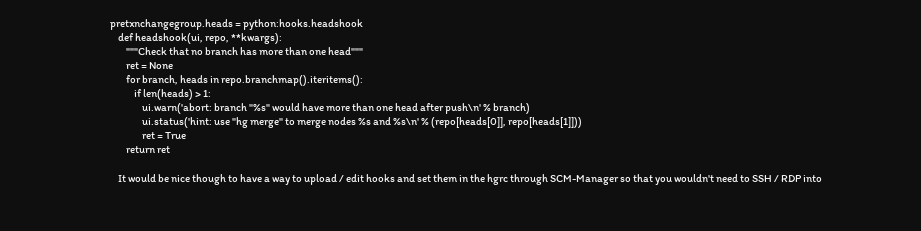pretxnchangegroup.heads = python:hooks.headshook
    def headshook(ui, repo, **kwargs):
        """Check that no branch has more than one head"""
        ret = None
        for branch, heads in repo.branchmap().iteritems():
            if len(heads) > 1:
                ui.warn('abort: branch "%s" would have more than one head after push\n' % branch)
                ui.status('hint: use "hg merge" to merge nodes %s and %s\n' % (repo[heads[0]], repo[heads[1]]))
                ret = True
        return ret

    It would be nice though to have a way to upload / edit hooks and set them in the hgrc through SCM-Manager so that you wouldn't need to SSH / RDP into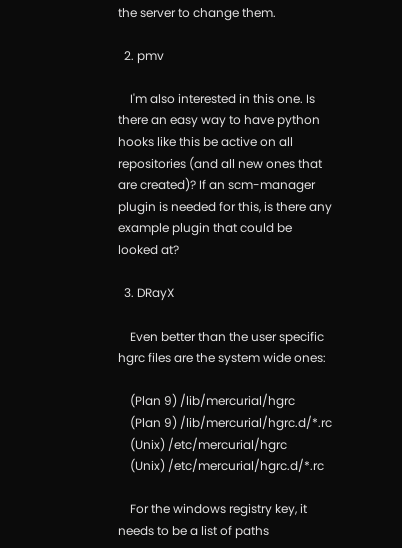the server to change them.

  2. pmv

    I'm also interested in this one. Is there an easy way to have python hooks like this be active on all repositories (and all new ones that are created)? If an scm-manager plugin is needed for this, is there any example plugin that could be looked at?

  3. DRayX

    Even better than the user specific hgrc files are the system wide ones:

    (Plan 9) /lib/mercurial/hgrc
    (Plan 9) /lib/mercurial/hgrc.d/*.rc
    (Unix) /etc/mercurial/hgrc
    (Unix) /etc/mercurial/hgrc.d/*.rc

    For the windows registry key, it needs to be a list of paths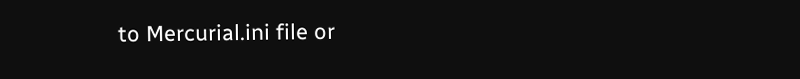to Mercurial.ini file or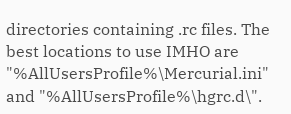directories containing .rc files. The best locations to use IMHO are "%AllUsersProfile%\Mercurial.ini" and "%AllUsersProfile%\hgrc.d\".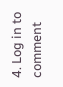4. Log in to comment